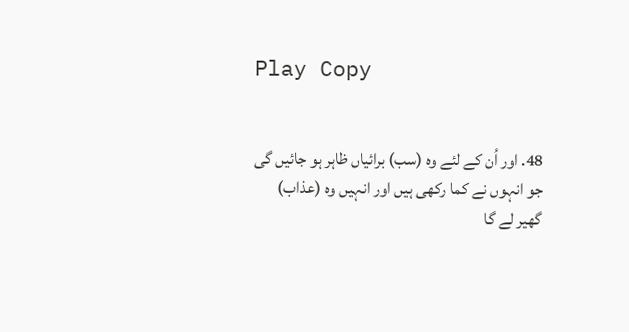Play Copy


48. اور اُن کے لئے وہ (سب) برائیاں ظاہر ہو جائیں گی جو انہوں نے کما رکھی ہیں اور انہیں وہ (عذاب) گھیر لے گا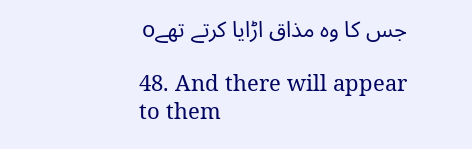جس کا وہ مذاق اڑایا کرتے تھےo

48. And there will appear to them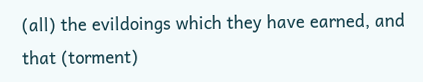(all) the evildoings which they have earned, and that (torment)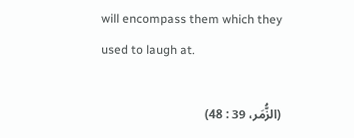will encompass them which they used to laugh at.

(الزُّمَر، 39 : 48)